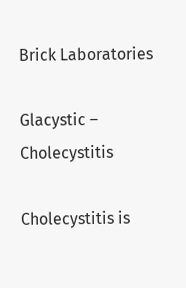Brick Laboratories

Glacystic – Cholecystitis

Cholecystitis is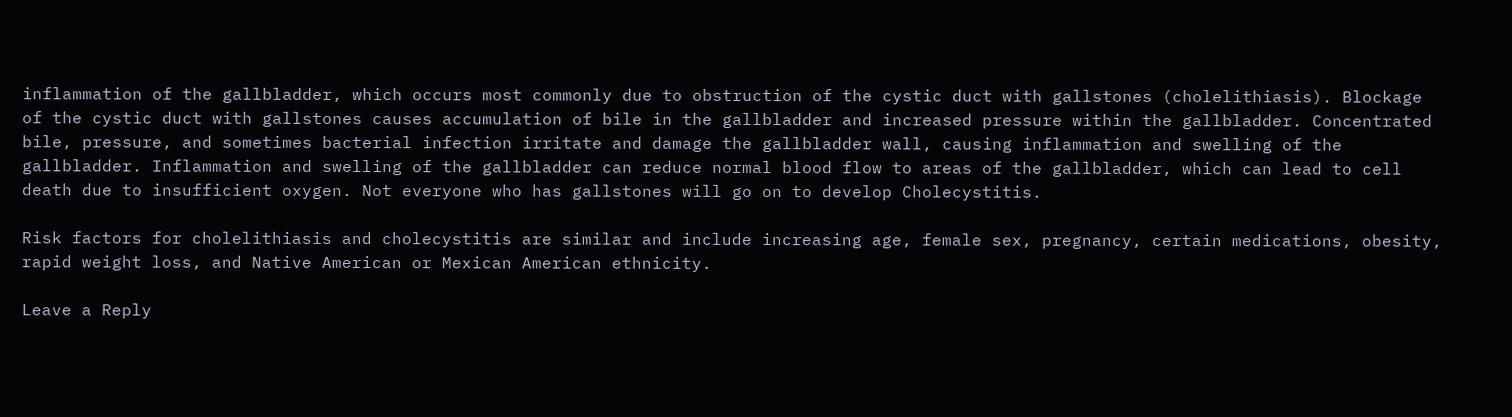inflammation of the gallbladder, which occurs most commonly due to obstruction of the cystic duct with gallstones (cholelithiasis). Blockage of the cystic duct with gallstones causes accumulation of bile in the gallbladder and increased pressure within the gallbladder. Concentrated bile, pressure, and sometimes bacterial infection irritate and damage the gallbladder wall, causing inflammation and swelling of the gallbladder. Inflammation and swelling of the gallbladder can reduce normal blood flow to areas of the gallbladder, which can lead to cell death due to insufficient oxygen. Not everyone who has gallstones will go on to develop Cholecystitis.

Risk factors for cholelithiasis and cholecystitis are similar and include increasing age, female sex, pregnancy, certain medications, obesity, rapid weight loss, and Native American or Mexican American ethnicity.

Leave a Reply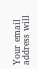Your email address will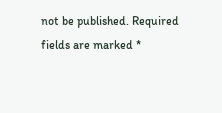not be published. Required fields are marked *